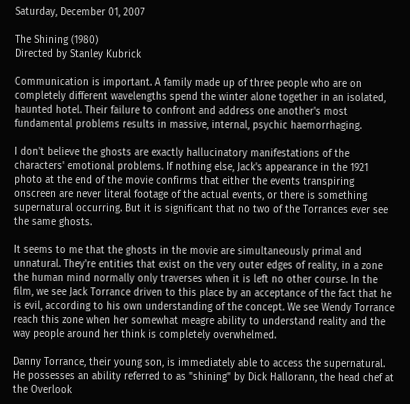Saturday, December 01, 2007

The Shining (1980)
Directed by Stanley Kubrick

Communication is important. A family made up of three people who are on completely different wavelengths spend the winter alone together in an isolated, haunted hotel. Their failure to confront and address one another's most fundamental problems results in massive, internal, psychic haemorrhaging.

I don't believe the ghosts are exactly hallucinatory manifestations of the characters' emotional problems. If nothing else, Jack's appearance in the 1921 photo at the end of the movie confirms that either the events transpiring onscreen are never literal footage of the actual events, or there is something supernatural occurring. But it is significant that no two of the Torrances ever see the same ghosts.

It seems to me that the ghosts in the movie are simultaneously primal and unnatural. They're entities that exist on the very outer edges of reality, in a zone the human mind normally only traverses when it is left no other course. In the film, we see Jack Torrance driven to this place by an acceptance of the fact that he is evil, according to his own understanding of the concept. We see Wendy Torrance reach this zone when her somewhat meagre ability to understand reality and the way people around her think is completely overwhelmed.

Danny Torrance, their young son, is immediately able to access the supernatural. He possesses an ability referred to as "shining" by Dick Hallorann, the head chef at the Overlook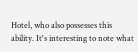Hotel, who also possesses this ability. It's interesting to note what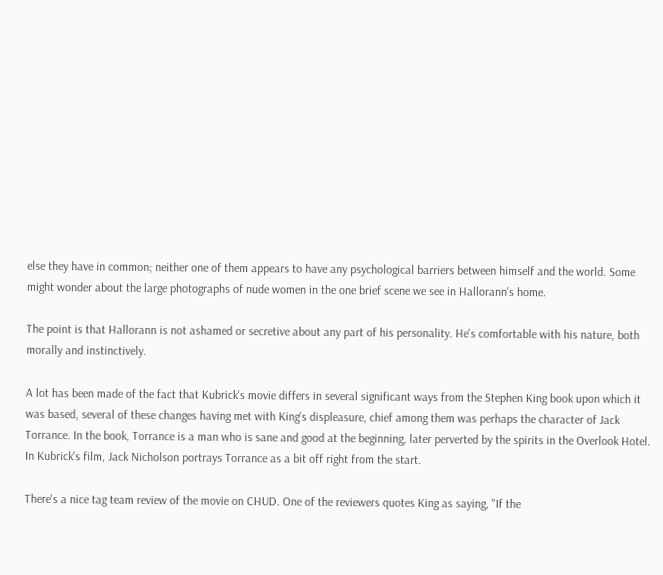else they have in common; neither one of them appears to have any psychological barriers between himself and the world. Some might wonder about the large photographs of nude women in the one brief scene we see in Hallorann's home.

The point is that Hallorann is not ashamed or secretive about any part of his personality. He's comfortable with his nature, both morally and instinctively.

A lot has been made of the fact that Kubrick's movie differs in several significant ways from the Stephen King book upon which it was based, several of these changes having met with King's displeasure, chief among them was perhaps the character of Jack Torrance. In the book, Torrance is a man who is sane and good at the beginning, later perverted by the spirits in the Overlook Hotel. In Kubrick's film, Jack Nicholson portrays Torrance as a bit off right from the start.

There's a nice tag team review of the movie on CHUD. One of the reviewers quotes King as saying, "If the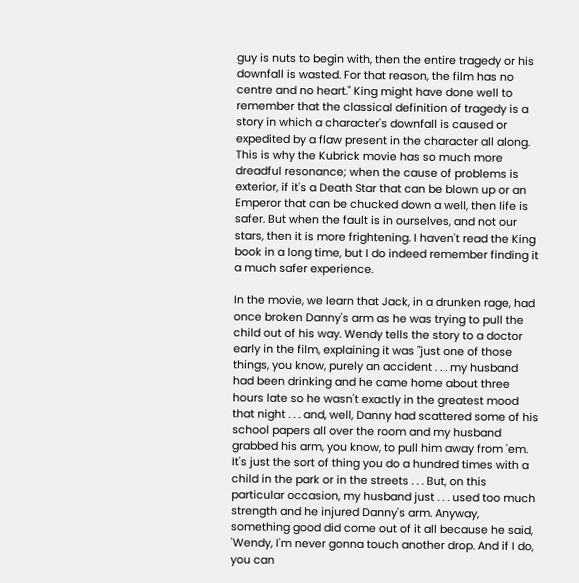guy is nuts to begin with, then the entire tragedy or his downfall is wasted. For that reason, the film has no centre and no heart." King might have done well to remember that the classical definition of tragedy is a story in which a character's downfall is caused or expedited by a flaw present in the character all along. This is why the Kubrick movie has so much more dreadful resonance; when the cause of problems is exterior, if it's a Death Star that can be blown up or an Emperor that can be chucked down a well, then life is safer. But when the fault is in ourselves, and not our stars, then it is more frightening. I haven't read the King book in a long time, but I do indeed remember finding it a much safer experience.

In the movie, we learn that Jack, in a drunken rage, had once broken Danny's arm as he was trying to pull the child out of his way. Wendy tells the story to a doctor early in the film, explaining it was "just one of those things, you know, purely an accident . . . my husband had been drinking and he came home about three hours late so he wasn't exactly in the greatest mood that night . . . and, well, Danny had scattered some of his school papers all over the room and my husband grabbed his arm, you know, to pull him away from 'em. It's just the sort of thing you do a hundred times with a child in the park or in the streets . . . But, on this particular occasion, my husband just . . . used too much strength and he injured Danny's arm. Anyway, something good did come out of it all because he said, 'Wendy, I'm never gonna touch another drop. And if I do, you can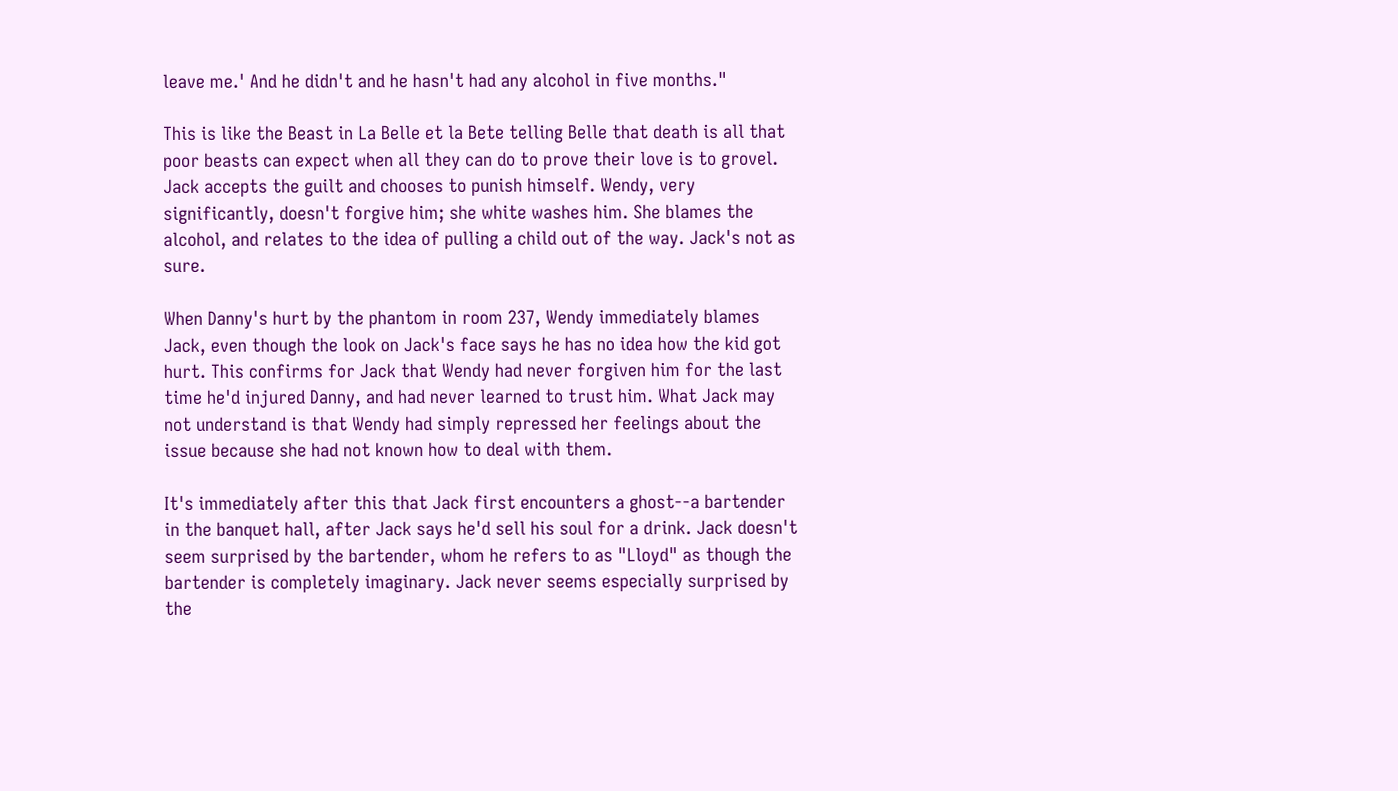leave me.' And he didn't and he hasn't had any alcohol in five months."

This is like the Beast in La Belle et la Bete telling Belle that death is all that poor beasts can expect when all they can do to prove their love is to grovel. Jack accepts the guilt and chooses to punish himself. Wendy, very significantly, doesn't forgive him; she white washes him. She blames the alcohol, and relates to the idea of pulling a child out of the way. Jack's not as sure.

When Danny's hurt by the phantom in room 237, Wendy immediately blames Jack, even though the look on Jack's face says he has no idea how the kid got hurt. This confirms for Jack that Wendy had never forgiven him for the last time he'd injured Danny, and had never learned to trust him. What Jack may not understand is that Wendy had simply repressed her feelings about the issue because she had not known how to deal with them.

It's immediately after this that Jack first encounters a ghost--a bartender in the banquet hall, after Jack says he'd sell his soul for a drink. Jack doesn't seem surprised by the bartender, whom he refers to as "Lloyd" as though the bartender is completely imaginary. Jack never seems especially surprised by the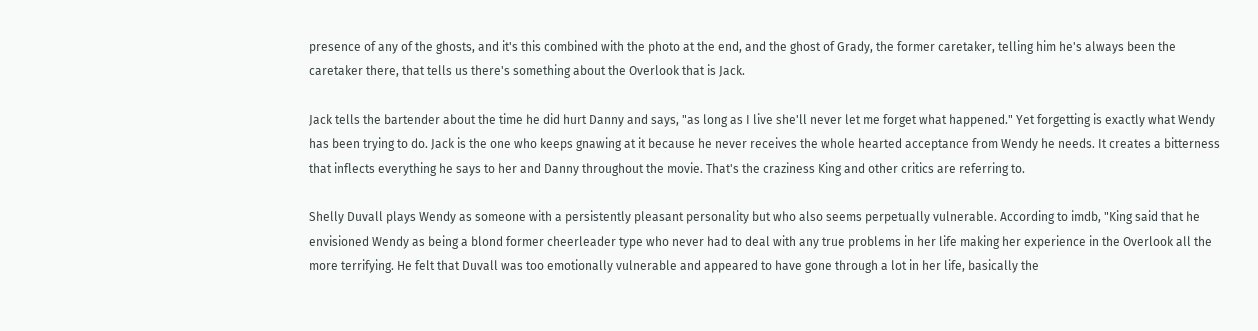presence of any of the ghosts, and it's this combined with the photo at the end, and the ghost of Grady, the former caretaker, telling him he's always been the caretaker there, that tells us there's something about the Overlook that is Jack.

Jack tells the bartender about the time he did hurt Danny and says, "as long as I live she'll never let me forget what happened." Yet forgetting is exactly what Wendy has been trying to do. Jack is the one who keeps gnawing at it because he never receives the whole hearted acceptance from Wendy he needs. It creates a bitterness that inflects everything he says to her and Danny throughout the movie. That's the craziness King and other critics are referring to.

Shelly Duvall plays Wendy as someone with a persistently pleasant personality but who also seems perpetually vulnerable. According to imdb, "King said that he envisioned Wendy as being a blond former cheerleader type who never had to deal with any true problems in her life making her experience in the Overlook all the more terrifying. He felt that Duvall was too emotionally vulnerable and appeared to have gone through a lot in her life, basically the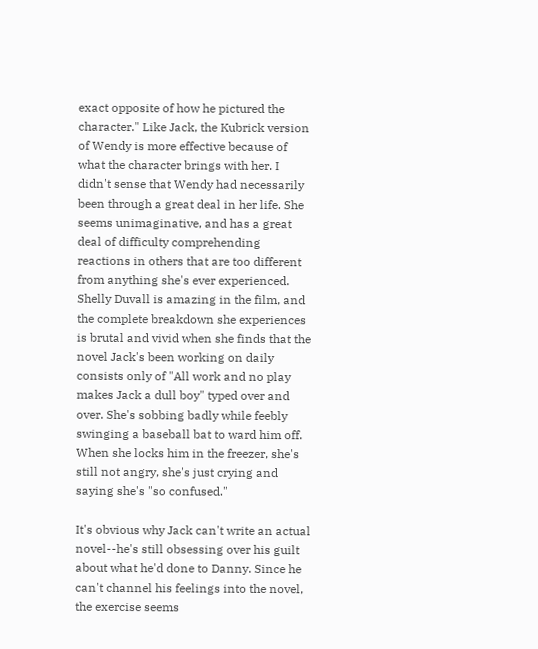exact opposite of how he pictured the character." Like Jack, the Kubrick version of Wendy is more effective because of what the character brings with her. I didn't sense that Wendy had necessarily been through a great deal in her life. She seems unimaginative, and has a great deal of difficulty comprehending reactions in others that are too different from anything she's ever experienced. Shelly Duvall is amazing in the film, and the complete breakdown she experiences is brutal and vivid when she finds that the novel Jack's been working on daily consists only of "All work and no play makes Jack a dull boy" typed over and over. She's sobbing badly while feebly swinging a baseball bat to ward him off. When she locks him in the freezer, she's still not angry, she's just crying and saying she's "so confused."

It's obvious why Jack can't write an actual novel--he's still obsessing over his guilt about what he'd done to Danny. Since he can't channel his feelings into the novel, the exercise seems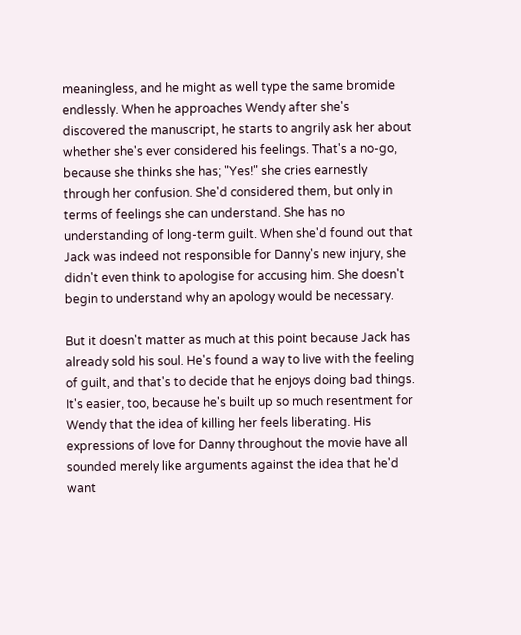meaningless, and he might as well type the same bromide endlessly. When he approaches Wendy after she's discovered the manuscript, he starts to angrily ask her about whether she's ever considered his feelings. That's a no-go, because she thinks she has; "Yes!" she cries earnestly through her confusion. She'd considered them, but only in terms of feelings she can understand. She has no understanding of long-term guilt. When she'd found out that Jack was indeed not responsible for Danny's new injury, she didn't even think to apologise for accusing him. She doesn't begin to understand why an apology would be necessary.

But it doesn't matter as much at this point because Jack has already sold his soul. He's found a way to live with the feeling of guilt, and that's to decide that he enjoys doing bad things. It's easier, too, because he's built up so much resentment for Wendy that the idea of killing her feels liberating. His expressions of love for Danny throughout the movie have all sounded merely like arguments against the idea that he'd want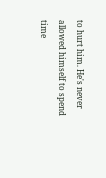to hurt him. He's never allowed himself to spend time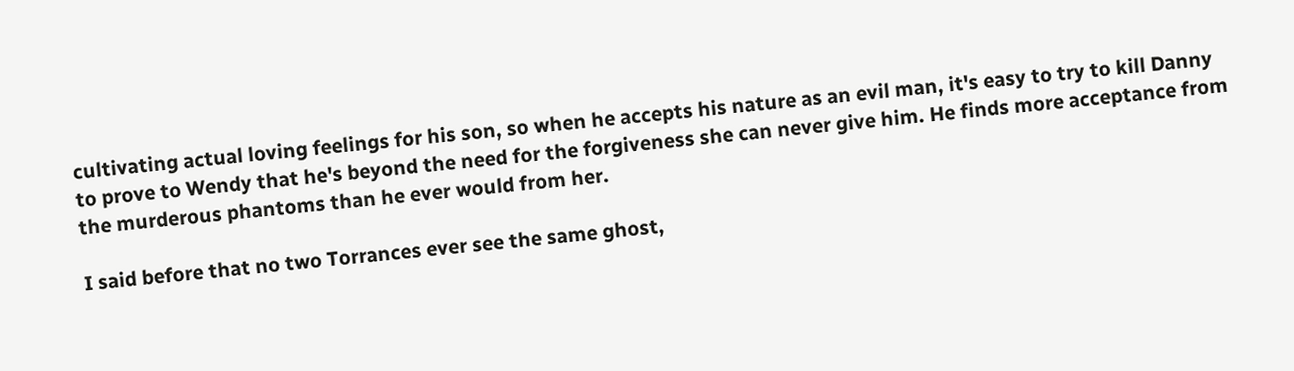cultivating actual loving feelings for his son, so when he accepts his nature as an evil man, it's easy to try to kill Danny to prove to Wendy that he's beyond the need for the forgiveness she can never give him. He finds more acceptance from the murderous phantoms than he ever would from her.

I said before that no two Torrances ever see the same ghost,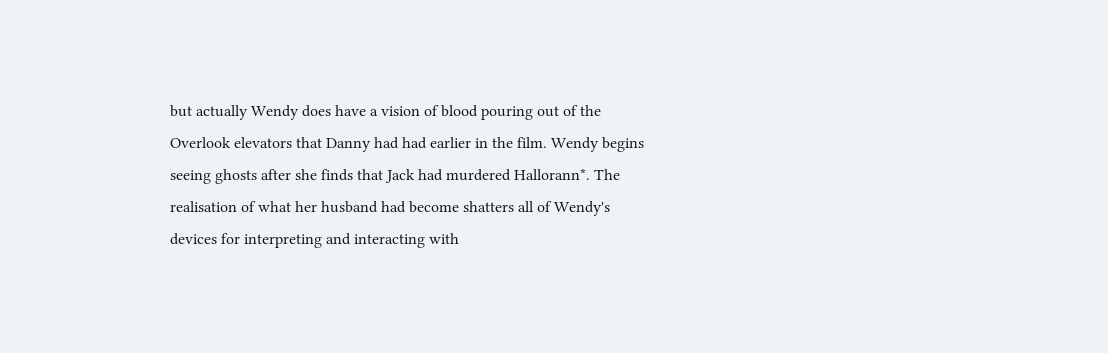but actually Wendy does have a vision of blood pouring out of the Overlook elevators that Danny had had earlier in the film. Wendy begins seeing ghosts after she finds that Jack had murdered Hallorann*. The realisation of what her husband had become shatters all of Wendy's devices for interpreting and interacting with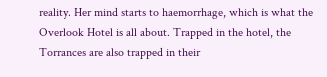reality. Her mind starts to haemorrhage, which is what the Overlook Hotel is all about. Trapped in the hotel, the Torrances are also trapped in their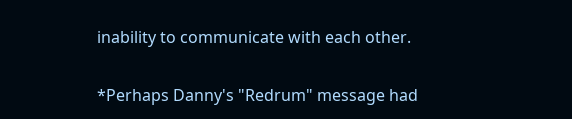inability to communicate with each other.

*Perhaps Danny's "Redrum" message had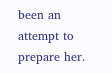been an attempt to prepare her.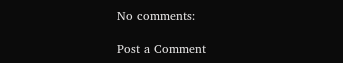No comments:

Post a Comment